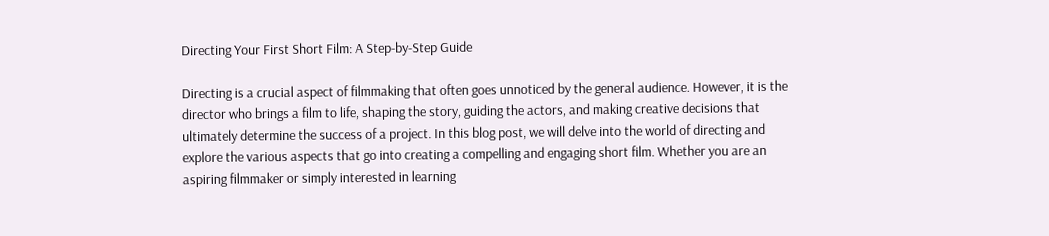Directing Your First Short Film: A Step-by-Step Guide

Directing is a crucial aspect of filmmaking that often goes unnoticed by the general audience. However, it is the director who brings a film to life, shaping the story, guiding the actors, and making creative decisions that ultimately determine the success of a project. In this blog post, we will delve into the world of directing and explore the various aspects that go into creating a compelling and engaging short film. Whether you are an aspiring filmmaker or simply interested in learning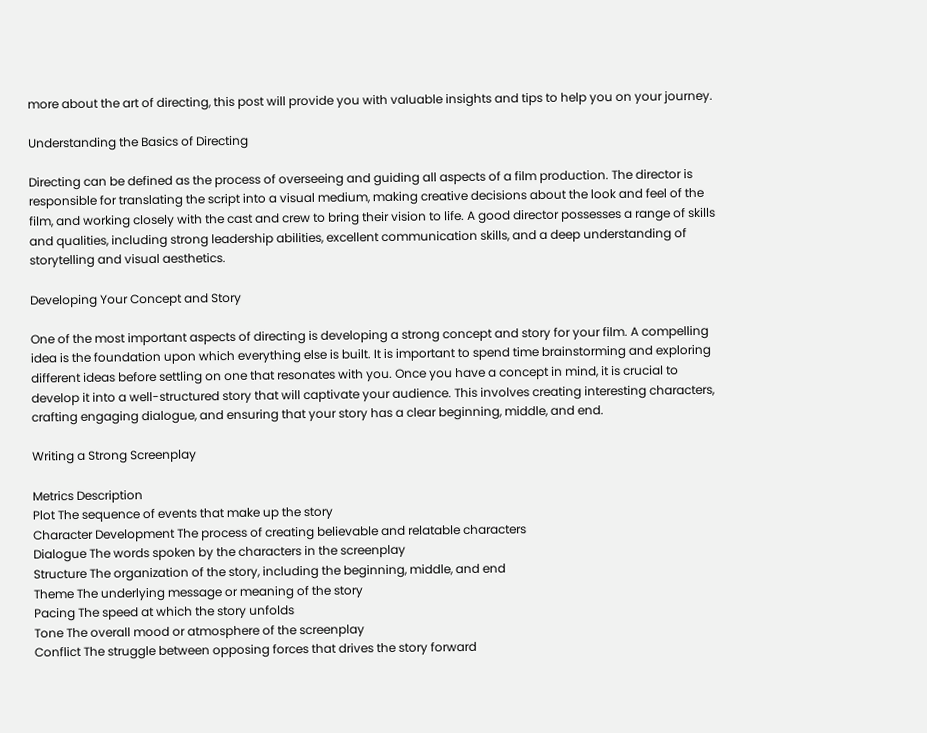more about the art of directing, this post will provide you with valuable insights and tips to help you on your journey.

Understanding the Basics of Directing

Directing can be defined as the process of overseeing and guiding all aspects of a film production. The director is responsible for translating the script into a visual medium, making creative decisions about the look and feel of the film, and working closely with the cast and crew to bring their vision to life. A good director possesses a range of skills and qualities, including strong leadership abilities, excellent communication skills, and a deep understanding of storytelling and visual aesthetics.

Developing Your Concept and Story

One of the most important aspects of directing is developing a strong concept and story for your film. A compelling idea is the foundation upon which everything else is built. It is important to spend time brainstorming and exploring different ideas before settling on one that resonates with you. Once you have a concept in mind, it is crucial to develop it into a well-structured story that will captivate your audience. This involves creating interesting characters, crafting engaging dialogue, and ensuring that your story has a clear beginning, middle, and end.

Writing a Strong Screenplay

Metrics Description
Plot The sequence of events that make up the story
Character Development The process of creating believable and relatable characters
Dialogue The words spoken by the characters in the screenplay
Structure The organization of the story, including the beginning, middle, and end
Theme The underlying message or meaning of the story
Pacing The speed at which the story unfolds
Tone The overall mood or atmosphere of the screenplay
Conflict The struggle between opposing forces that drives the story forward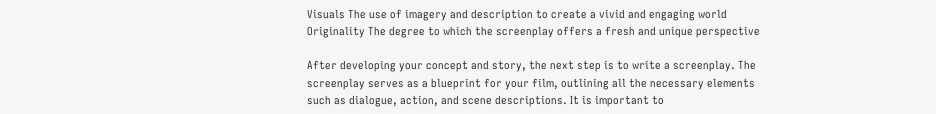Visuals The use of imagery and description to create a vivid and engaging world
Originality The degree to which the screenplay offers a fresh and unique perspective

After developing your concept and story, the next step is to write a screenplay. The screenplay serves as a blueprint for your film, outlining all the necessary elements such as dialogue, action, and scene descriptions. It is important to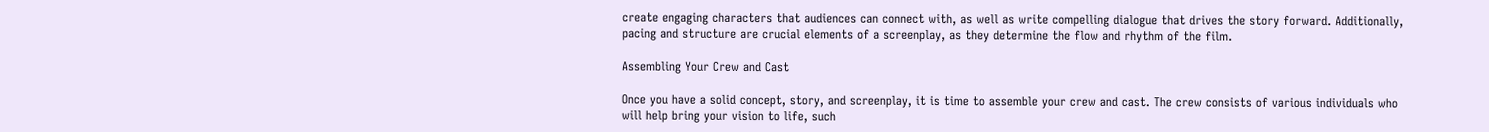create engaging characters that audiences can connect with, as well as write compelling dialogue that drives the story forward. Additionally, pacing and structure are crucial elements of a screenplay, as they determine the flow and rhythm of the film.

Assembling Your Crew and Cast

Once you have a solid concept, story, and screenplay, it is time to assemble your crew and cast. The crew consists of various individuals who will help bring your vision to life, such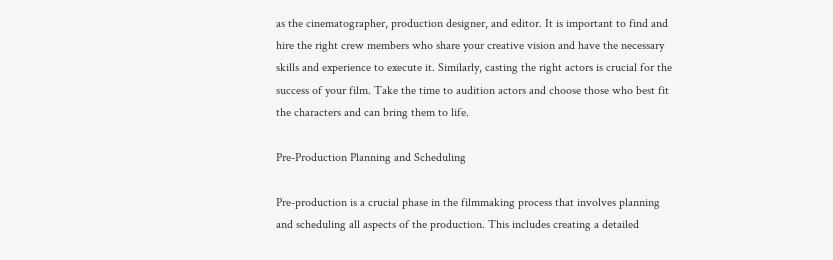as the cinematographer, production designer, and editor. It is important to find and hire the right crew members who share your creative vision and have the necessary skills and experience to execute it. Similarly, casting the right actors is crucial for the success of your film. Take the time to audition actors and choose those who best fit the characters and can bring them to life.

Pre-Production Planning and Scheduling

Pre-production is a crucial phase in the filmmaking process that involves planning and scheduling all aspects of the production. This includes creating a detailed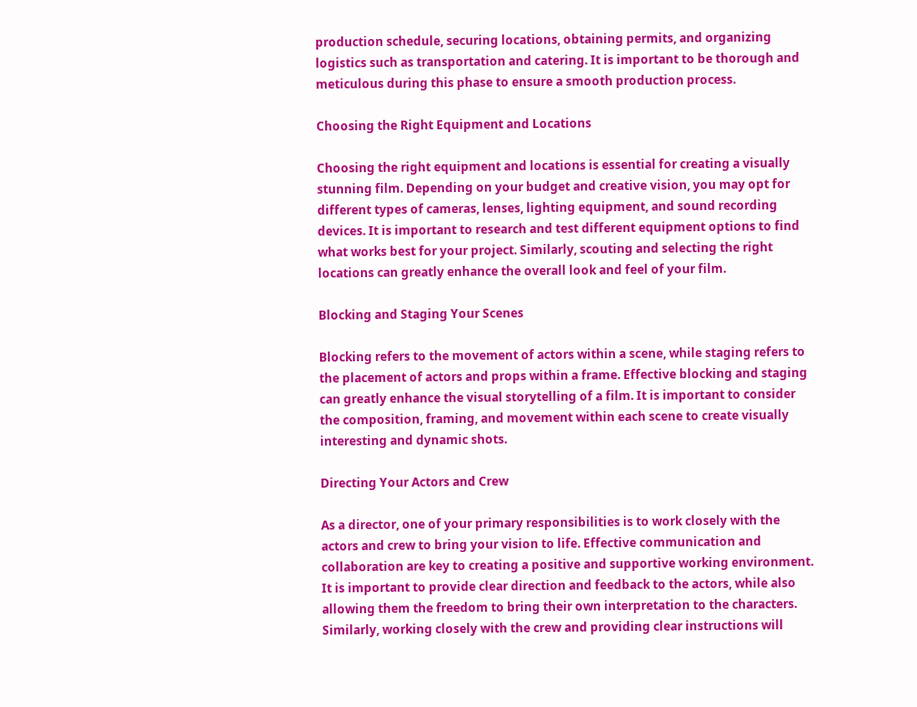production schedule, securing locations, obtaining permits, and organizing logistics such as transportation and catering. It is important to be thorough and meticulous during this phase to ensure a smooth production process.

Choosing the Right Equipment and Locations

Choosing the right equipment and locations is essential for creating a visually stunning film. Depending on your budget and creative vision, you may opt for different types of cameras, lenses, lighting equipment, and sound recording devices. It is important to research and test different equipment options to find what works best for your project. Similarly, scouting and selecting the right locations can greatly enhance the overall look and feel of your film.

Blocking and Staging Your Scenes

Blocking refers to the movement of actors within a scene, while staging refers to the placement of actors and props within a frame. Effective blocking and staging can greatly enhance the visual storytelling of a film. It is important to consider the composition, framing, and movement within each scene to create visually interesting and dynamic shots.

Directing Your Actors and Crew

As a director, one of your primary responsibilities is to work closely with the actors and crew to bring your vision to life. Effective communication and collaboration are key to creating a positive and supportive working environment. It is important to provide clear direction and feedback to the actors, while also allowing them the freedom to bring their own interpretation to the characters. Similarly, working closely with the crew and providing clear instructions will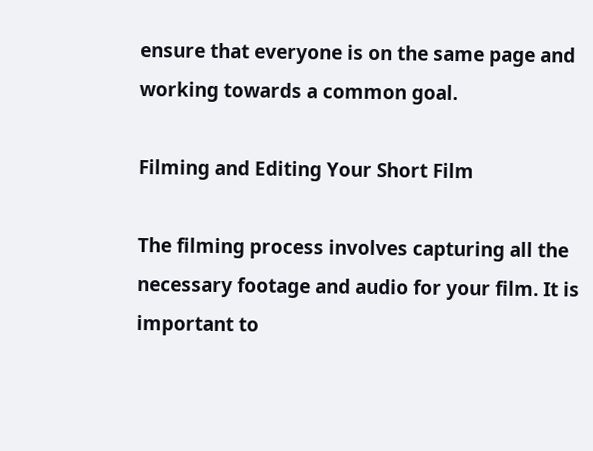ensure that everyone is on the same page and working towards a common goal.

Filming and Editing Your Short Film

The filming process involves capturing all the necessary footage and audio for your film. It is important to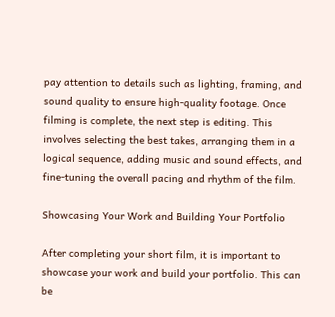pay attention to details such as lighting, framing, and sound quality to ensure high-quality footage. Once filming is complete, the next step is editing. This involves selecting the best takes, arranging them in a logical sequence, adding music and sound effects, and fine-tuning the overall pacing and rhythm of the film.

Showcasing Your Work and Building Your Portfolio

After completing your short film, it is important to showcase your work and build your portfolio. This can be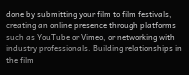done by submitting your film to film festivals, creating an online presence through platforms such as YouTube or Vimeo, or networking with industry professionals. Building relationships in the film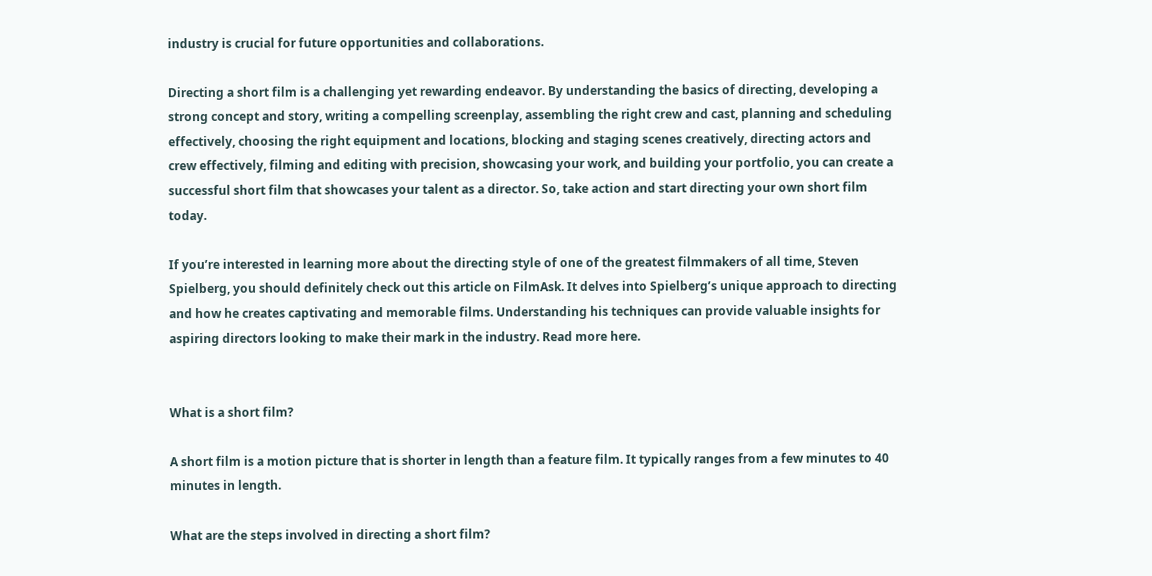industry is crucial for future opportunities and collaborations.

Directing a short film is a challenging yet rewarding endeavor. By understanding the basics of directing, developing a strong concept and story, writing a compelling screenplay, assembling the right crew and cast, planning and scheduling effectively, choosing the right equipment and locations, blocking and staging scenes creatively, directing actors and crew effectively, filming and editing with precision, showcasing your work, and building your portfolio, you can create a successful short film that showcases your talent as a director. So, take action and start directing your own short film today.

If you’re interested in learning more about the directing style of one of the greatest filmmakers of all time, Steven Spielberg, you should definitely check out this article on FilmAsk. It delves into Spielberg’s unique approach to directing and how he creates captivating and memorable films. Understanding his techniques can provide valuable insights for aspiring directors looking to make their mark in the industry. Read more here.


What is a short film?

A short film is a motion picture that is shorter in length than a feature film. It typically ranges from a few minutes to 40 minutes in length.

What are the steps involved in directing a short film?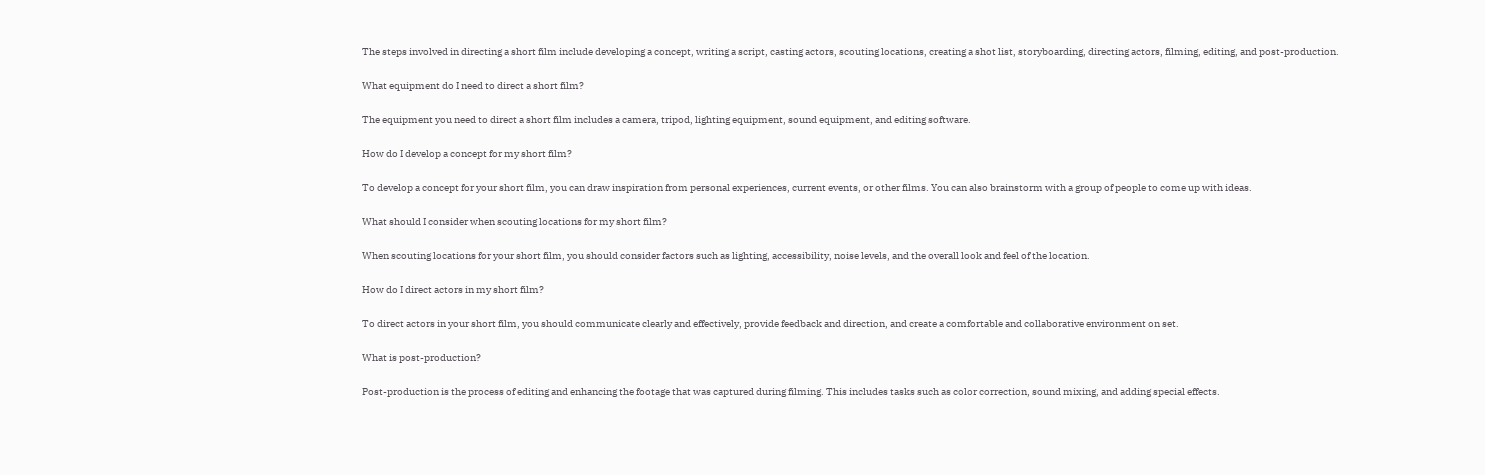The steps involved in directing a short film include developing a concept, writing a script, casting actors, scouting locations, creating a shot list, storyboarding, directing actors, filming, editing, and post-production.

What equipment do I need to direct a short film?

The equipment you need to direct a short film includes a camera, tripod, lighting equipment, sound equipment, and editing software.

How do I develop a concept for my short film?

To develop a concept for your short film, you can draw inspiration from personal experiences, current events, or other films. You can also brainstorm with a group of people to come up with ideas.

What should I consider when scouting locations for my short film?

When scouting locations for your short film, you should consider factors such as lighting, accessibility, noise levels, and the overall look and feel of the location.

How do I direct actors in my short film?

To direct actors in your short film, you should communicate clearly and effectively, provide feedback and direction, and create a comfortable and collaborative environment on set.

What is post-production?

Post-production is the process of editing and enhancing the footage that was captured during filming. This includes tasks such as color correction, sound mixing, and adding special effects.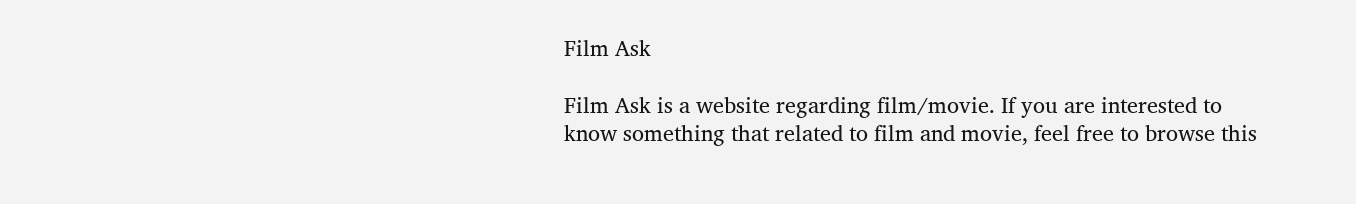Film Ask

Film Ask is a website regarding film/movie. If you are interested to know something that related to film and movie, feel free to browse this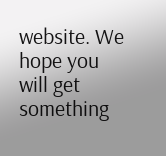website. We hope you will get something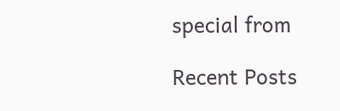special from

Recent Posts